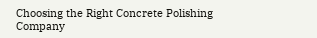Choosing the Right Concrete Polishing Company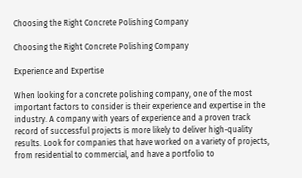Choosing the Right Concrete Polishing Company

Choosing the Right Concrete Polishing Company

Experience and Expertise

When looking for a concrete polishing company, one of the most important factors to consider is their experience and expertise in the industry. A company with years of experience and a proven track record of successful projects is more likely to deliver high-quality results. Look for companies that have worked on a variety of projects, from residential to commercial, and have a portfolio to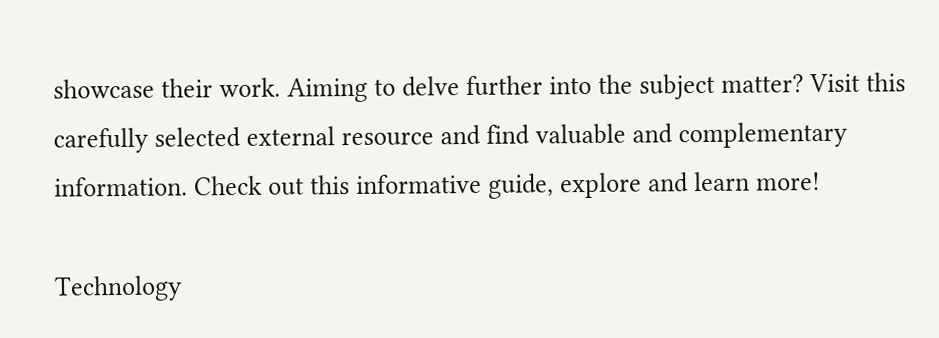showcase their work. Aiming to delve further into the subject matter? Visit this carefully selected external resource and find valuable and complementary information. Check out this informative guide, explore and learn more!

Technology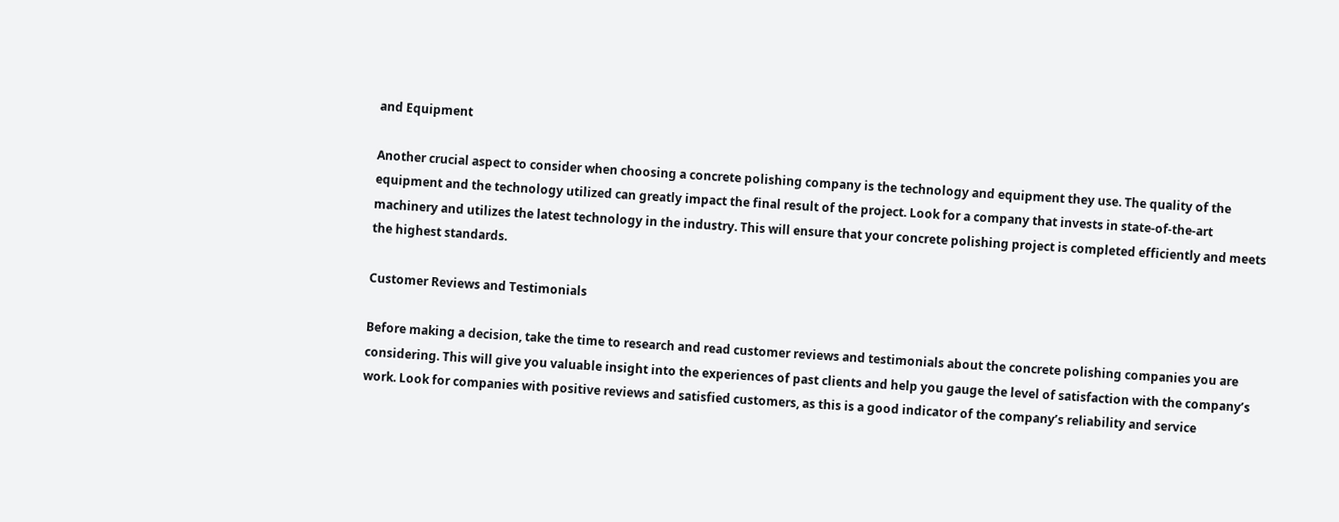and Equipment

Another crucial aspect to consider when choosing a concrete polishing company is the technology and equipment they use. The quality of the equipment and the technology utilized can greatly impact the final result of the project. Look for a company that invests in state-of-the-art machinery and utilizes the latest technology in the industry. This will ensure that your concrete polishing project is completed efficiently and meets the highest standards.

Customer Reviews and Testimonials

Before making a decision, take the time to research and read customer reviews and testimonials about the concrete polishing companies you are considering. This will give you valuable insight into the experiences of past clients and help you gauge the level of satisfaction with the company’s work. Look for companies with positive reviews and satisfied customers, as this is a good indicator of the company’s reliability and service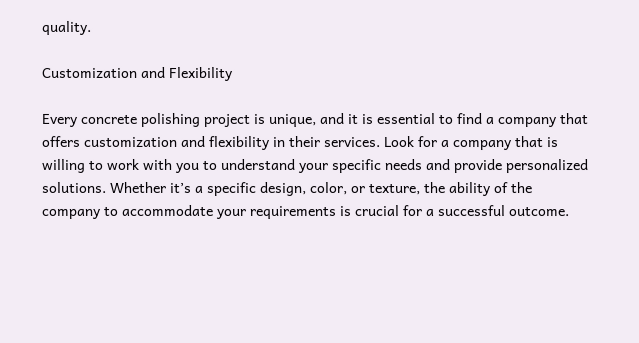quality.

Customization and Flexibility

Every concrete polishing project is unique, and it is essential to find a company that offers customization and flexibility in their services. Look for a company that is willing to work with you to understand your specific needs and provide personalized solutions. Whether it’s a specific design, color, or texture, the ability of the company to accommodate your requirements is crucial for a successful outcome.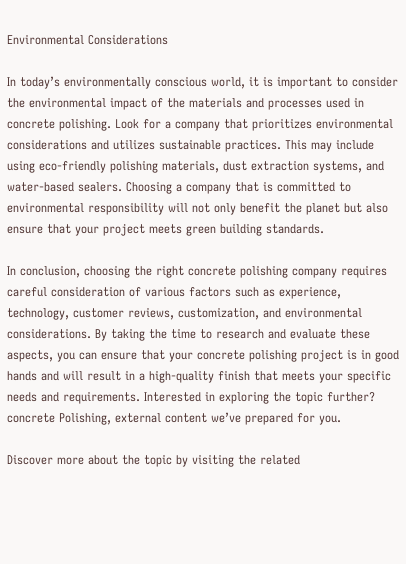Environmental Considerations

In today’s environmentally conscious world, it is important to consider the environmental impact of the materials and processes used in concrete polishing. Look for a company that prioritizes environmental considerations and utilizes sustainable practices. This may include using eco-friendly polishing materials, dust extraction systems, and water-based sealers. Choosing a company that is committed to environmental responsibility will not only benefit the planet but also ensure that your project meets green building standards.

In conclusion, choosing the right concrete polishing company requires careful consideration of various factors such as experience, technology, customer reviews, customization, and environmental considerations. By taking the time to research and evaluate these aspects, you can ensure that your concrete polishing project is in good hands and will result in a high-quality finish that meets your specific needs and requirements. Interested in exploring the topic further? concrete Polishing, external content we’ve prepared for you.

Discover more about the topic by visiting the related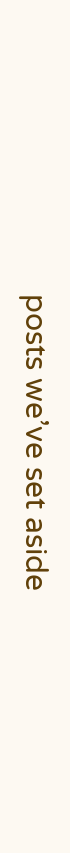posts we’ve set aside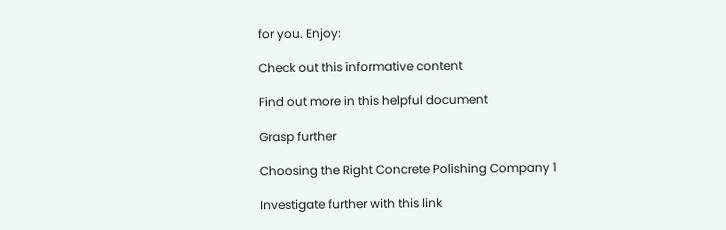for you. Enjoy:

Check out this informative content

Find out more in this helpful document

Grasp further

Choosing the Right Concrete Polishing Company 1

Investigate further with this link